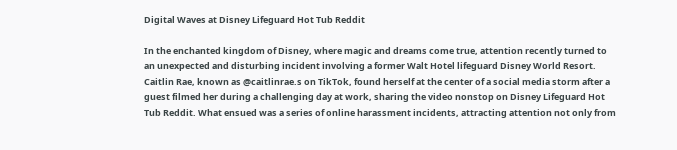Digital Waves at Disney Lifeguard Hot Tub Reddit

In the enchanted kingdom of Disney, where magic and dreams come true, attention recently turned to an unexpected and disturbing incident involving a former Walt Hotel lifeguard Disney World Resort. Caitlin Rae, known as @caitlinrae.s on TikTok, found herself at the center of a social media storm after a guest filmed her during a challenging day at work, sharing the video nonstop on Disney Lifeguard Hot Tub Reddit. What ensued was a series of online harassment incidents, attracting attention not only from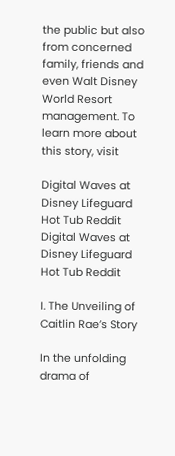the public but also from concerned family, friends and even Walt Disney World Resort management. To learn more about this story, visit

Digital Waves at Disney Lifeguard Hot Tub Reddit
Digital Waves at Disney Lifeguard Hot Tub Reddit

I. The Unveiling of Caitlin Rae’s Story

In the unfolding drama of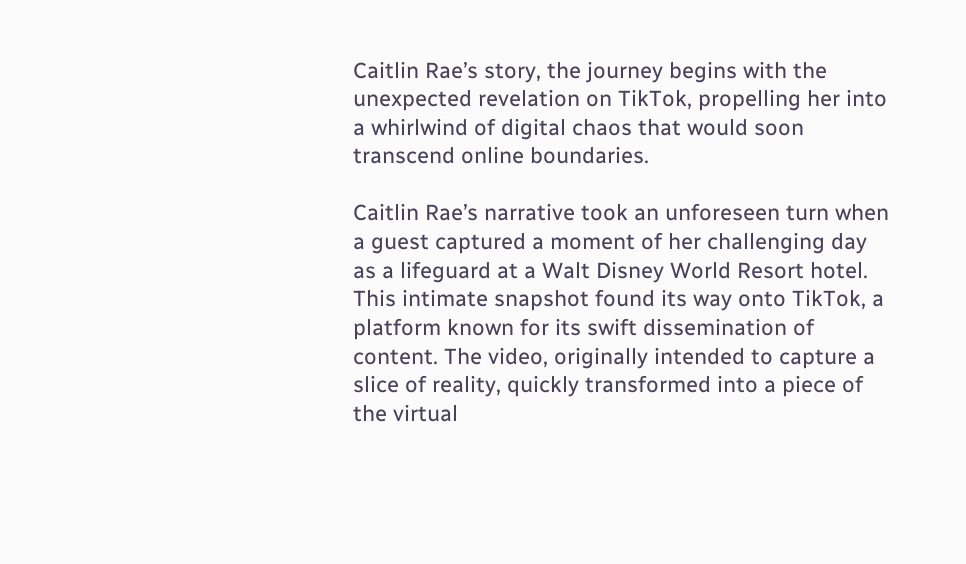Caitlin Rae’s story, the journey begins with the unexpected revelation on TikTok, propelling her into a whirlwind of digital chaos that would soon transcend online boundaries.

Caitlin Rae’s narrative took an unforeseen turn when a guest captured a moment of her challenging day as a lifeguard at a Walt Disney World Resort hotel. This intimate snapshot found its way onto TikTok, a platform known for its swift dissemination of content. The video, originally intended to capture a slice of reality, quickly transformed into a piece of the virtual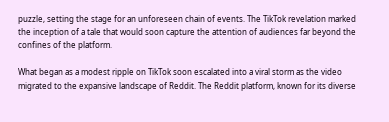puzzle, setting the stage for an unforeseen chain of events. The TikTok revelation marked the inception of a tale that would soon capture the attention of audiences far beyond the confines of the platform.

What began as a modest ripple on TikTok soon escalated into a viral storm as the video migrated to the expansive landscape of Reddit. The Reddit platform, known for its diverse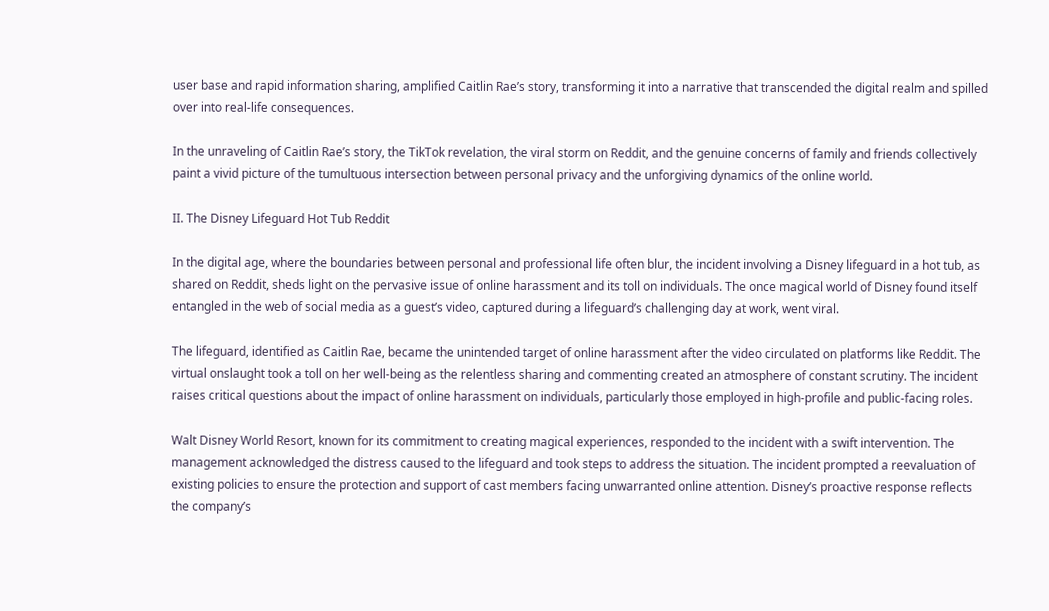user base and rapid information sharing, amplified Caitlin Rae’s story, transforming it into a narrative that transcended the digital realm and spilled over into real-life consequences.

In the unraveling of Caitlin Rae’s story, the TikTok revelation, the viral storm on Reddit, and the genuine concerns of family and friends collectively paint a vivid picture of the tumultuous intersection between personal privacy and the unforgiving dynamics of the online world.

II. The Disney Lifeguard Hot Tub Reddit

In the digital age, where the boundaries between personal and professional life often blur, the incident involving a Disney lifeguard in a hot tub, as shared on Reddit, sheds light on the pervasive issue of online harassment and its toll on individuals. The once magical world of Disney found itself entangled in the web of social media as a guest’s video, captured during a lifeguard’s challenging day at work, went viral.

The lifeguard, identified as Caitlin Rae, became the unintended target of online harassment after the video circulated on platforms like Reddit. The virtual onslaught took a toll on her well-being as the relentless sharing and commenting created an atmosphere of constant scrutiny. The incident raises critical questions about the impact of online harassment on individuals, particularly those employed in high-profile and public-facing roles.

Walt Disney World Resort, known for its commitment to creating magical experiences, responded to the incident with a swift intervention. The management acknowledged the distress caused to the lifeguard and took steps to address the situation. The incident prompted a reevaluation of existing policies to ensure the protection and support of cast members facing unwarranted online attention. Disney’s proactive response reflects the company’s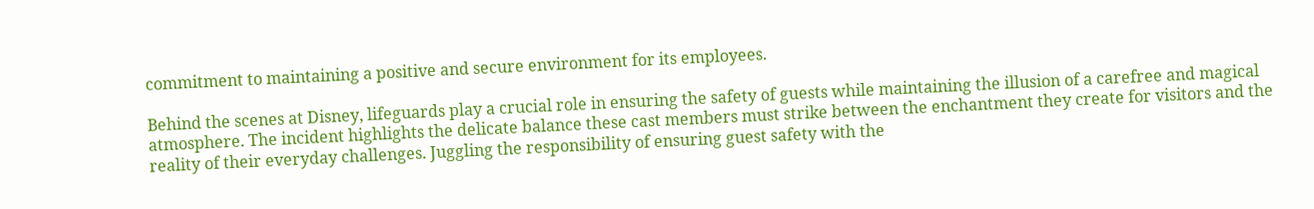commitment to maintaining a positive and secure environment for its employees.

Behind the scenes at Disney, lifeguards play a crucial role in ensuring the safety of guests while maintaining the illusion of a carefree and magical atmosphere. The incident highlights the delicate balance these cast members must strike between the enchantment they create for visitors and the reality of their everyday challenges. Juggling the responsibility of ensuring guest safety with the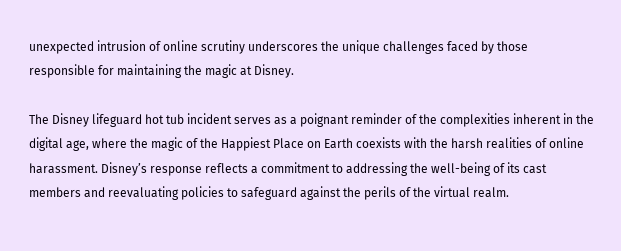unexpected intrusion of online scrutiny underscores the unique challenges faced by those responsible for maintaining the magic at Disney.

The Disney lifeguard hot tub incident serves as a poignant reminder of the complexities inherent in the digital age, where the magic of the Happiest Place on Earth coexists with the harsh realities of online harassment. Disney’s response reflects a commitment to addressing the well-being of its cast members and reevaluating policies to safeguard against the perils of the virtual realm.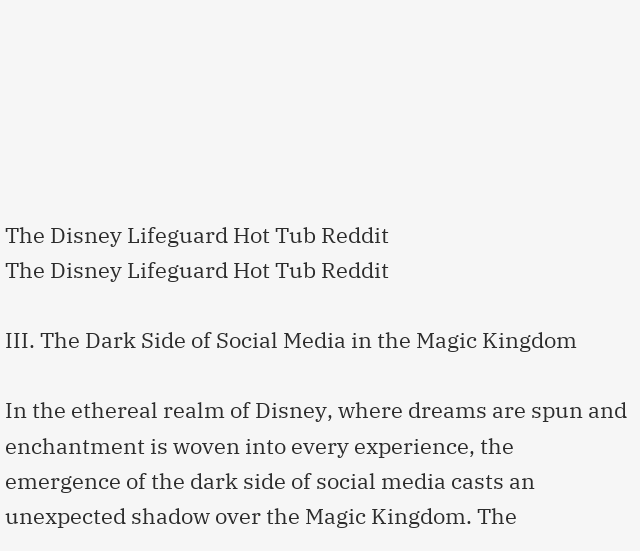The Disney Lifeguard Hot Tub Reddit
The Disney Lifeguard Hot Tub Reddit

III. The Dark Side of Social Media in the Magic Kingdom

In the ethereal realm of Disney, where dreams are spun and enchantment is woven into every experience, the emergence of the dark side of social media casts an unexpected shadow over the Magic Kingdom. The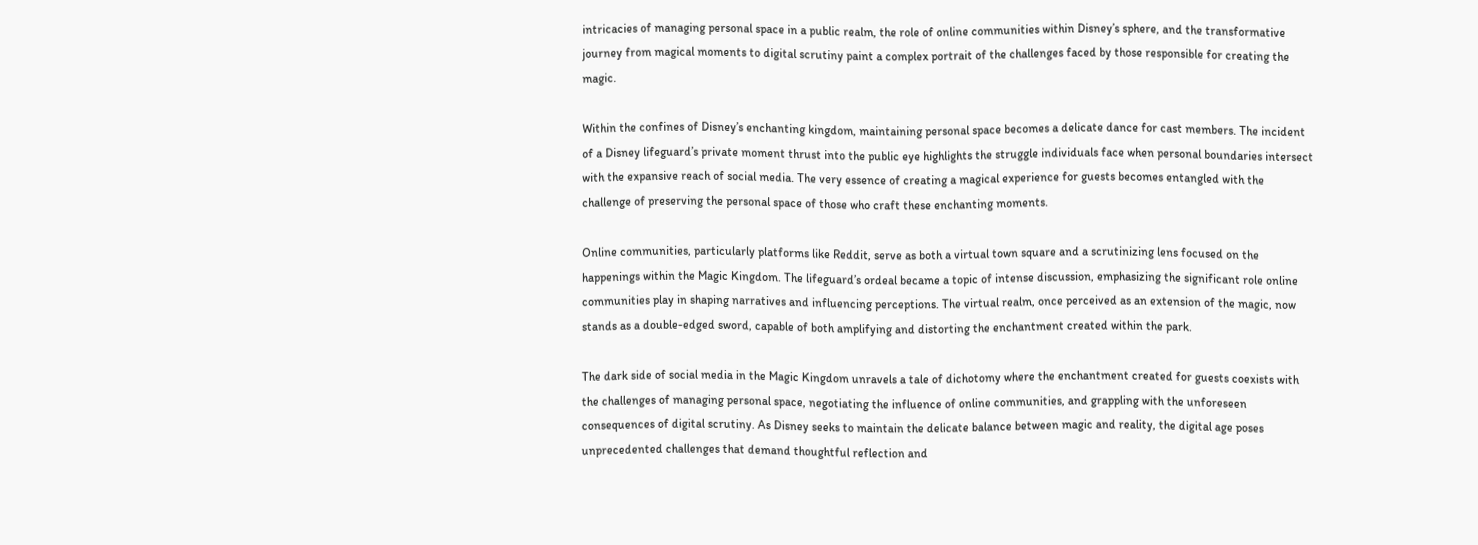intricacies of managing personal space in a public realm, the role of online communities within Disney’s sphere, and the transformative journey from magical moments to digital scrutiny paint a complex portrait of the challenges faced by those responsible for creating the magic.

Within the confines of Disney’s enchanting kingdom, maintaining personal space becomes a delicate dance for cast members. The incident of a Disney lifeguard’s private moment thrust into the public eye highlights the struggle individuals face when personal boundaries intersect with the expansive reach of social media. The very essence of creating a magical experience for guests becomes entangled with the challenge of preserving the personal space of those who craft these enchanting moments.

Online communities, particularly platforms like Reddit, serve as both a virtual town square and a scrutinizing lens focused on the happenings within the Magic Kingdom. The lifeguard’s ordeal became a topic of intense discussion, emphasizing the significant role online communities play in shaping narratives and influencing perceptions. The virtual realm, once perceived as an extension of the magic, now stands as a double-edged sword, capable of both amplifying and distorting the enchantment created within the park.

The dark side of social media in the Magic Kingdom unravels a tale of dichotomy where the enchantment created for guests coexists with the challenges of managing personal space, negotiating the influence of online communities, and grappling with the unforeseen consequences of digital scrutiny. As Disney seeks to maintain the delicate balance between magic and reality, the digital age poses unprecedented challenges that demand thoughtful reflection and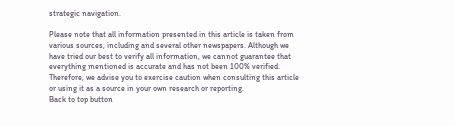strategic navigation.

Please note that all information presented in this article is taken from various sources, including and several other newspapers. Although we have tried our best to verify all information, we cannot guarantee that everything mentioned is accurate and has not been 100% verified. Therefore, we advise you to exercise caution when consulting this article or using it as a source in your own research or reporting.
Back to top button